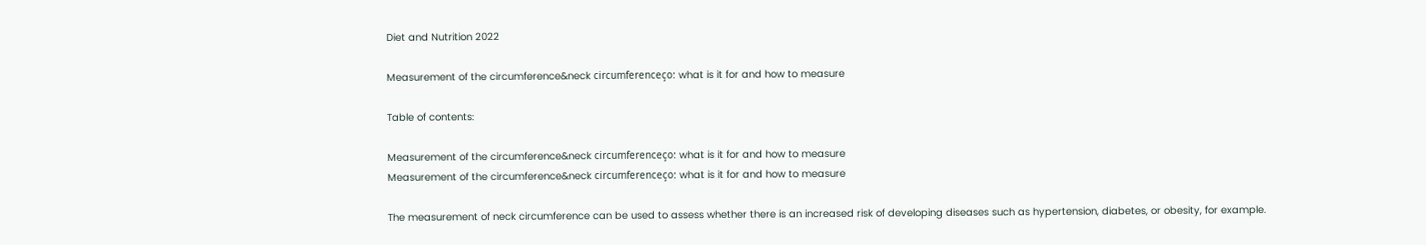Diet and Nutrition 2022

Measurement of the circumference&neck circumferenceço: what is it for and how to measure

Table of contents:

Measurement of the circumference&neck circumferenceço: what is it for and how to measure
Measurement of the circumference&neck circumferenceço: what is it for and how to measure

The measurement of neck circumference can be used to assess whether there is an increased risk of developing diseases such as hypertension, diabetes, or obesity, for example.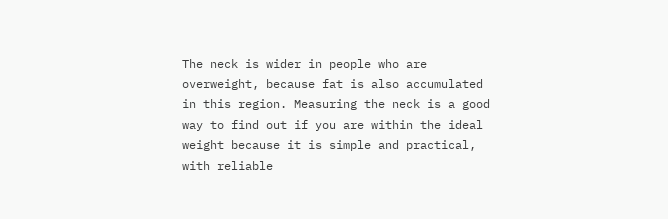The neck is wider in people who are overweight, because fat is also accumulated in this region. Measuring the neck is a good way to find out if you are within the ideal weight because it is simple and practical, with reliable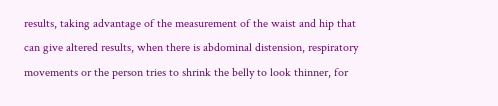results, taking advantage of the measurement of the waist and hip that can give altered results, when there is abdominal distension, respiratory movements or the person tries to shrink the belly to look thinner, for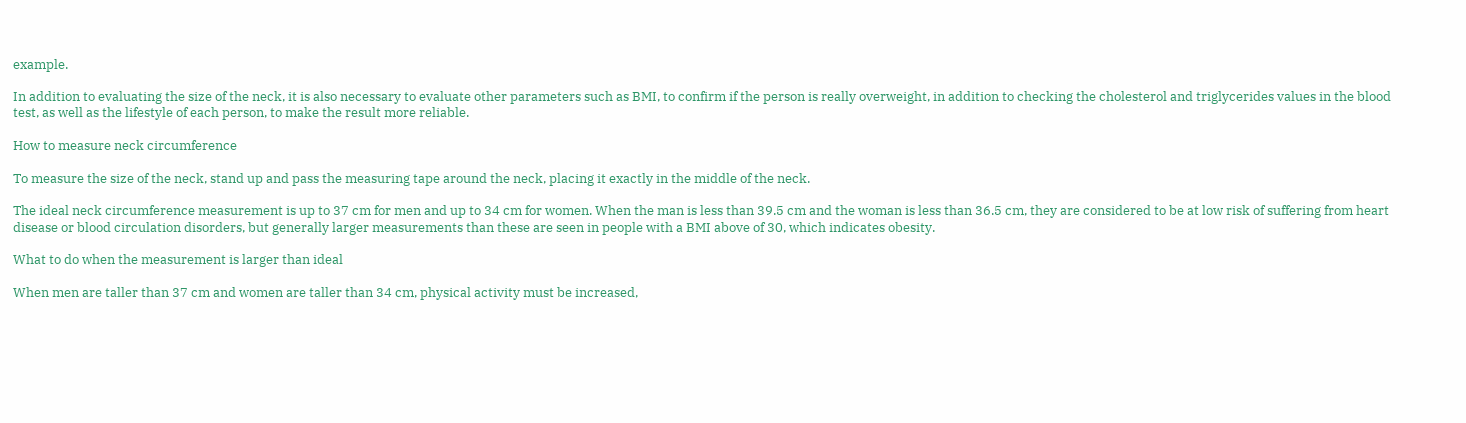example.

In addition to evaluating the size of the neck, it is also necessary to evaluate other parameters such as BMI, to confirm if the person is really overweight, in addition to checking the cholesterol and triglycerides values in the blood test, as well as the lifestyle of each person, to make the result more reliable.

How to measure neck circumference

To measure the size of the neck, stand up and pass the measuring tape around the neck, placing it exactly in the middle of the neck.

The ideal neck circumference measurement is up to 37 cm for men and up to 34 cm for women. When the man is less than 39.5 cm and the woman is less than 36.5 cm, they are considered to be at low risk of suffering from heart disease or blood circulation disorders, but generally larger measurements than these are seen in people with a BMI above of 30, which indicates obesity.

What to do when the measurement is larger than ideal

When men are taller than 37 cm and women are taller than 34 cm, physical activity must be increased,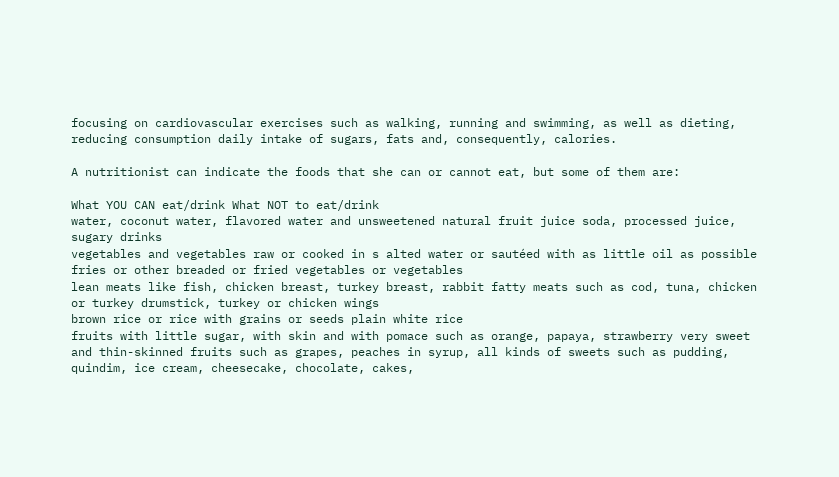focusing on cardiovascular exercises such as walking, running and swimming, as well as dieting, reducing consumption daily intake of sugars, fats and, consequently, calories.

A nutritionist can indicate the foods that she can or cannot eat, but some of them are:

What YOU CAN eat/drink What NOT to eat/drink
water, coconut water, flavored water and unsweetened natural fruit juice soda, processed juice, sugary drinks
vegetables and vegetables raw or cooked in s alted water or sautéed with as little oil as possible fries or other breaded or fried vegetables or vegetables
lean meats like fish, chicken breast, turkey breast, rabbit fatty meats such as cod, tuna, chicken or turkey drumstick, turkey or chicken wings
brown rice or rice with grains or seeds plain white rice
fruits with little sugar, with skin and with pomace such as orange, papaya, strawberry very sweet and thin-skinned fruits such as grapes, peaches in syrup, all kinds of sweets such as pudding, quindim, ice cream, cheesecake, chocolate, cakes,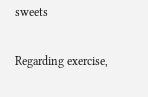sweets

Regarding exercise,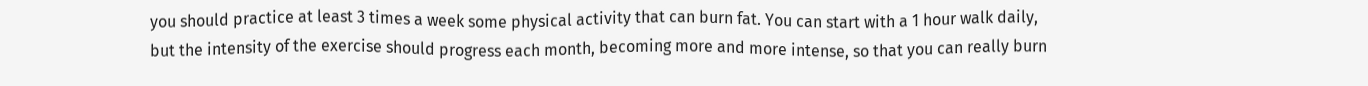you should practice at least 3 times a week some physical activity that can burn fat. You can start with a 1 hour walk daily, but the intensity of the exercise should progress each month, becoming more and more intense, so that you can really burn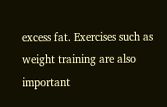excess fat. Exercises such as weight training are also important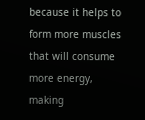because it helps to form more muscles that will consume more energy, making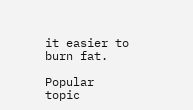it easier to burn fat.

Popular topic